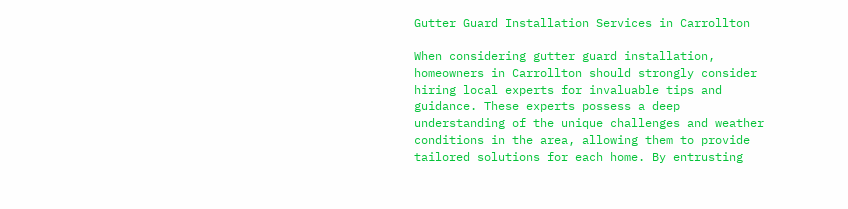Gutter Guard Installation Services in Carrollton

When considering gutter guard installation, homeowners in Carrollton should strongly consider hiring local experts for invaluable tips and guidance. These experts possess a deep understanding of the unique challenges and weather conditions in the area, allowing them to provide tailored solutions for each home. By entrusting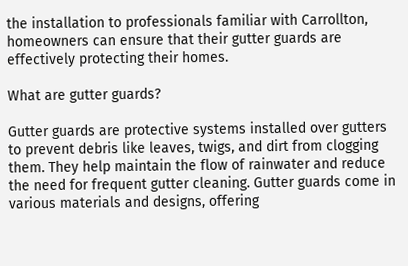the installation to professionals familiar with Carrollton, homeowners can ensure that their gutter guards are effectively protecting their homes.

What are gutter guards?

Gutter guards are protective systems installed over gutters to prevent debris like leaves, twigs, and dirt from clogging them. They help maintain the flow of rainwater and reduce the need for frequent gutter cleaning. Gutter guards come in various materials and designs, offering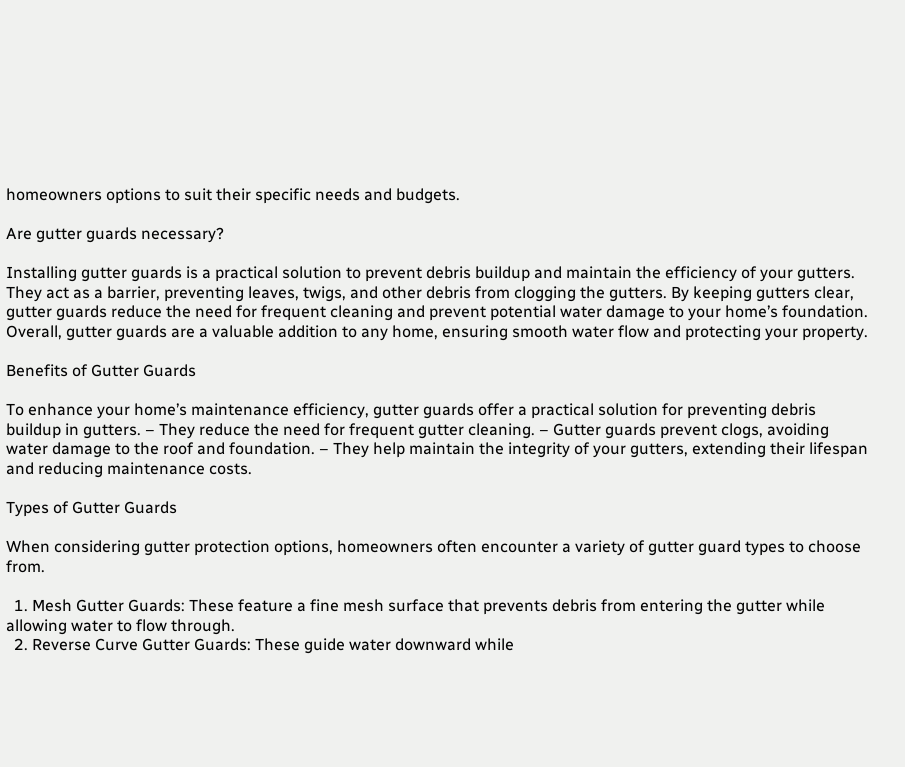homeowners options to suit their specific needs and budgets.

Are gutter guards necessary?

Installing gutter guards is a practical solution to prevent debris buildup and maintain the efficiency of your gutters. They act as a barrier, preventing leaves, twigs, and other debris from clogging the gutters. By keeping gutters clear, gutter guards reduce the need for frequent cleaning and prevent potential water damage to your home’s foundation. Overall, gutter guards are a valuable addition to any home, ensuring smooth water flow and protecting your property.

Benefits of Gutter Guards

To enhance your home’s maintenance efficiency, gutter guards offer a practical solution for preventing debris buildup in gutters. – They reduce the need for frequent gutter cleaning. – Gutter guards prevent clogs, avoiding water damage to the roof and foundation. – They help maintain the integrity of your gutters, extending their lifespan and reducing maintenance costs.

Types of Gutter Guards

When considering gutter protection options, homeowners often encounter a variety of gutter guard types to choose from.

  1. Mesh Gutter Guards: These feature a fine mesh surface that prevents debris from entering the gutter while allowing water to flow through.
  2. Reverse Curve Gutter Guards: These guide water downward while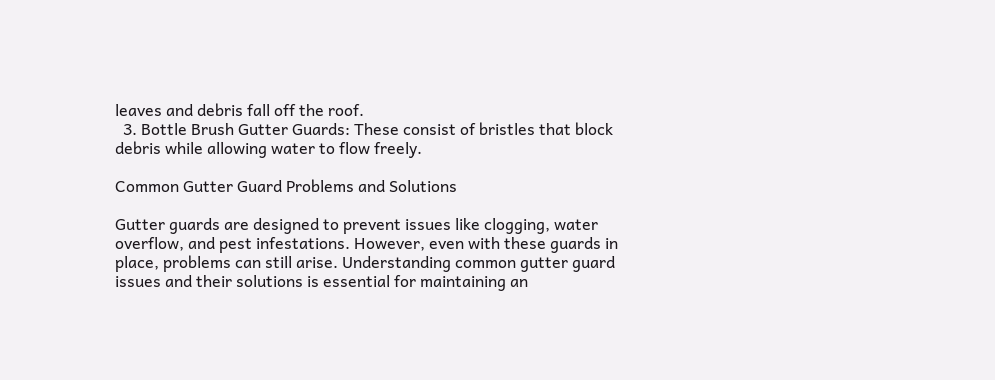leaves and debris fall off the roof.
  3. Bottle Brush Gutter Guards: These consist of bristles that block debris while allowing water to flow freely.

Common Gutter Guard Problems and Solutions

Gutter guards are designed to prevent issues like clogging, water overflow, and pest infestations. However, even with these guards in place, problems can still arise. Understanding common gutter guard issues and their solutions is essential for maintaining an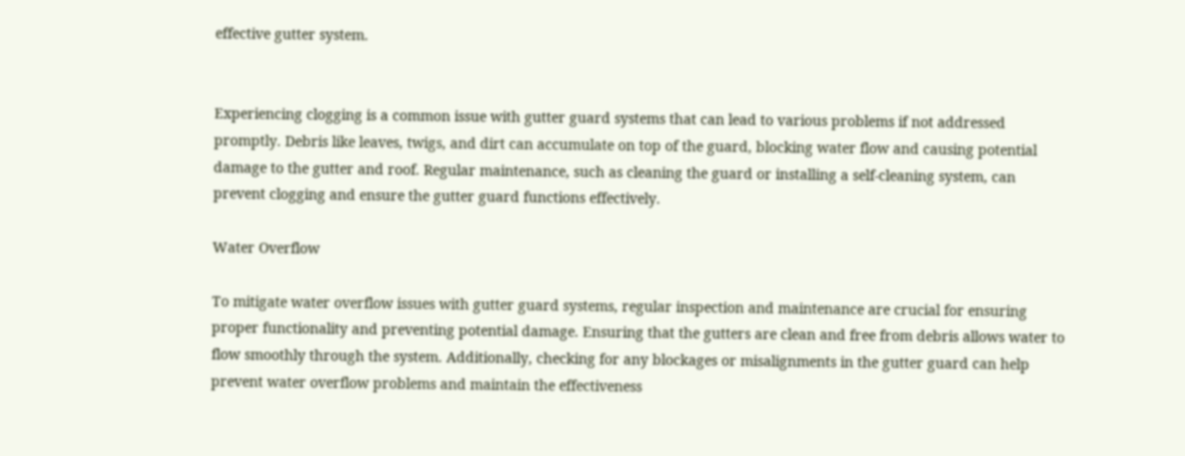effective gutter system.


Experiencing clogging is a common issue with gutter guard systems that can lead to various problems if not addressed promptly. Debris like leaves, twigs, and dirt can accumulate on top of the guard, blocking water flow and causing potential damage to the gutter and roof. Regular maintenance, such as cleaning the guard or installing a self-cleaning system, can prevent clogging and ensure the gutter guard functions effectively.

Water Overflow

To mitigate water overflow issues with gutter guard systems, regular inspection and maintenance are crucial for ensuring proper functionality and preventing potential damage. Ensuring that the gutters are clean and free from debris allows water to flow smoothly through the system. Additionally, checking for any blockages or misalignments in the gutter guard can help prevent water overflow problems and maintain the effectiveness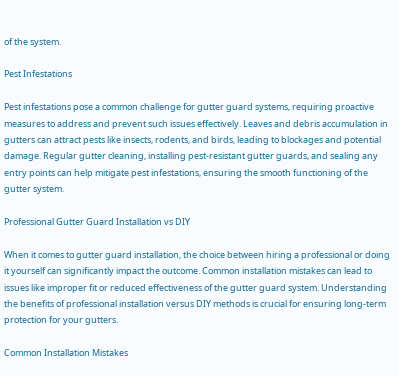of the system.

Pest Infestations

Pest infestations pose a common challenge for gutter guard systems, requiring proactive measures to address and prevent such issues effectively. Leaves and debris accumulation in gutters can attract pests like insects, rodents, and birds, leading to blockages and potential damage. Regular gutter cleaning, installing pest-resistant gutter guards, and sealing any entry points can help mitigate pest infestations, ensuring the smooth functioning of the gutter system.

Professional Gutter Guard Installation vs DIY

When it comes to gutter guard installation, the choice between hiring a professional or doing it yourself can significantly impact the outcome. Common installation mistakes can lead to issues like improper fit or reduced effectiveness of the gutter guard system. Understanding the benefits of professional installation versus DIY methods is crucial for ensuring long-term protection for your gutters.

Common Installation Mistakes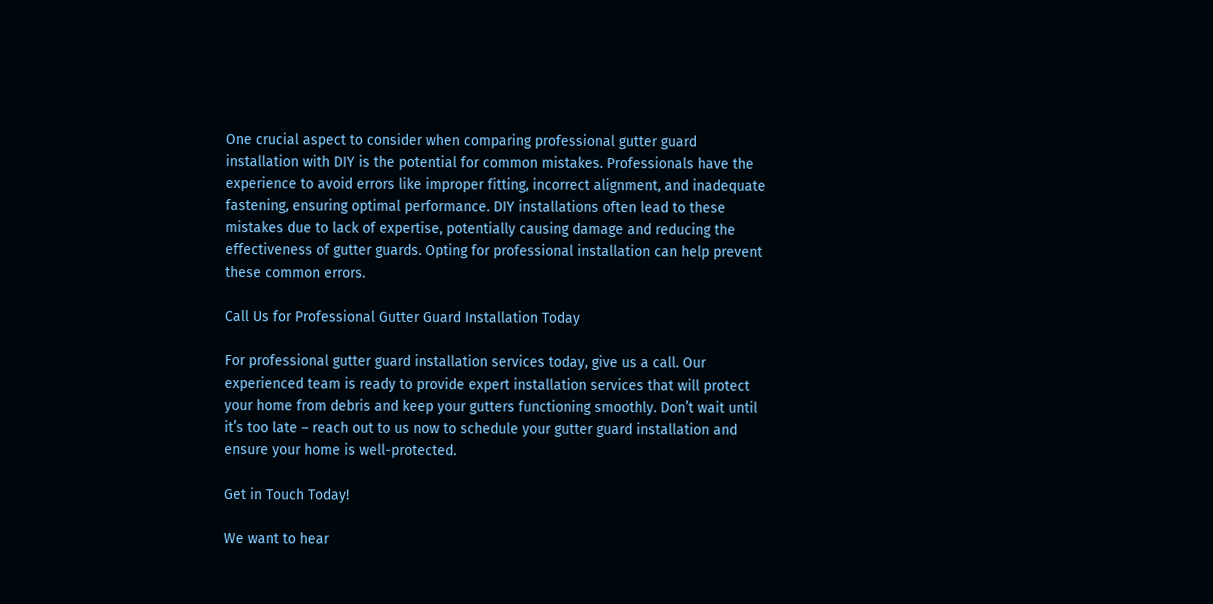One crucial aspect to consider when comparing professional gutter guard installation with DIY is the potential for common mistakes. Professionals have the experience to avoid errors like improper fitting, incorrect alignment, and inadequate fastening, ensuring optimal performance. DIY installations often lead to these mistakes due to lack of expertise, potentially causing damage and reducing the effectiveness of gutter guards. Opting for professional installation can help prevent these common errors.

Call Us for Professional Gutter Guard Installation Today

For professional gutter guard installation services today, give us a call. Our experienced team is ready to provide expert installation services that will protect your home from debris and keep your gutters functioning smoothly. Don’t wait until it’s too late – reach out to us now to schedule your gutter guard installation and ensure your home is well-protected.

Get in Touch Today!

We want to hear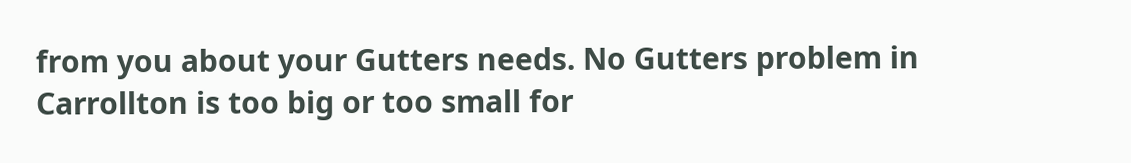from you about your Gutters needs. No Gutters problem in Carrollton is too big or too small for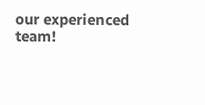our experienced team!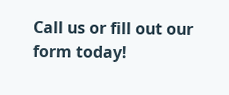Call us or fill out our form today!